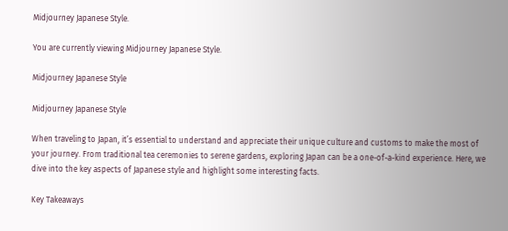Midjourney Japanese Style.

You are currently viewing Midjourney Japanese Style.

Midjourney Japanese Style

Midjourney Japanese Style

When traveling to Japan, it’s essential to understand and appreciate their unique culture and customs to make the most of your journey. From traditional tea ceremonies to serene gardens, exploring Japan can be a one-of-a-kind experience. Here, we dive into the key aspects of Japanese style and highlight some interesting facts.

Key Takeaways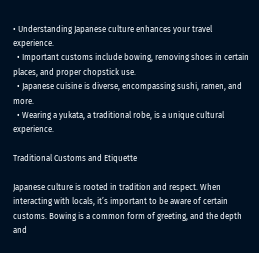• Understanding Japanese culture enhances your travel experience.
  • Important customs include bowing, removing shoes in certain places, and proper chopstick use.
  • Japanese cuisine is diverse, encompassing sushi, ramen, and more.
  • Wearing a yukata, a traditional robe, is a unique cultural experience.

Traditional Customs and Etiquette

Japanese culture is rooted in tradition and respect. When interacting with locals, it’s important to be aware of certain customs. Bowing is a common form of greeting, and the depth and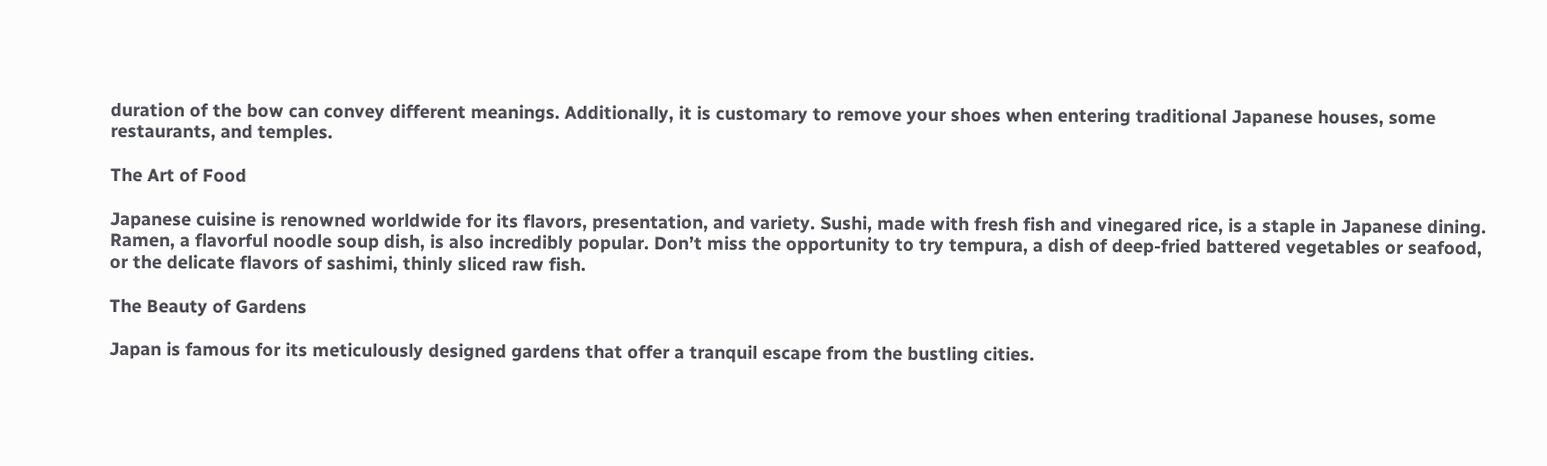duration of the bow can convey different meanings. Additionally, it is customary to remove your shoes when entering traditional Japanese houses, some restaurants, and temples.

The Art of Food

Japanese cuisine is renowned worldwide for its flavors, presentation, and variety. Sushi, made with fresh fish and vinegared rice, is a staple in Japanese dining. Ramen, a flavorful noodle soup dish, is also incredibly popular. Don’t miss the opportunity to try tempura, a dish of deep-fried battered vegetables or seafood, or the delicate flavors of sashimi, thinly sliced raw fish.

The Beauty of Gardens

Japan is famous for its meticulously designed gardens that offer a tranquil escape from the bustling cities.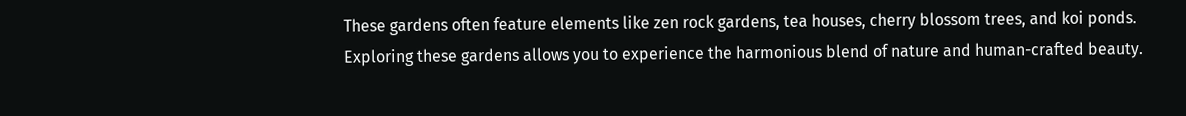These gardens often feature elements like zen rock gardens, tea houses, cherry blossom trees, and koi ponds. Exploring these gardens allows you to experience the harmonious blend of nature and human-crafted beauty.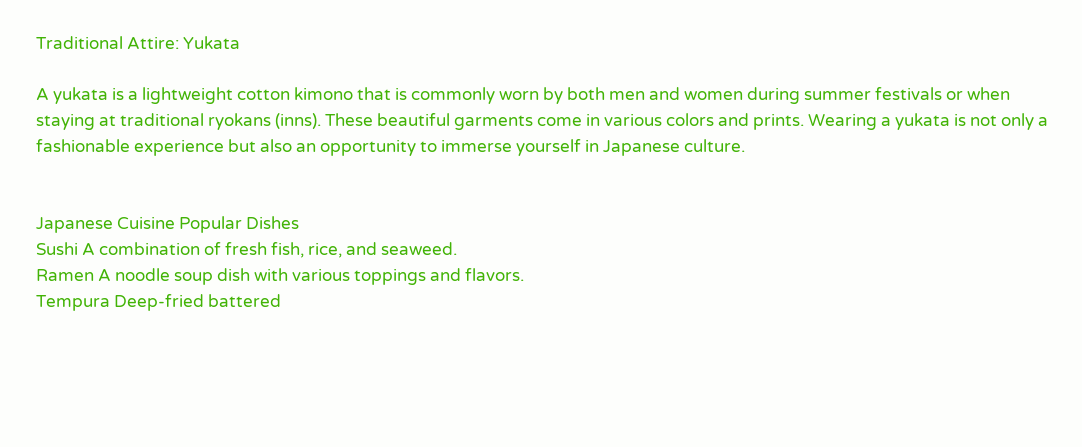Traditional Attire: Yukata

A yukata is a lightweight cotton kimono that is commonly worn by both men and women during summer festivals or when staying at traditional ryokans (inns). These beautiful garments come in various colors and prints. Wearing a yukata is not only a fashionable experience but also an opportunity to immerse yourself in Japanese culture.


Japanese Cuisine Popular Dishes
Sushi A combination of fresh fish, rice, and seaweed.
Ramen A noodle soup dish with various toppings and flavors.
Tempura Deep-fried battered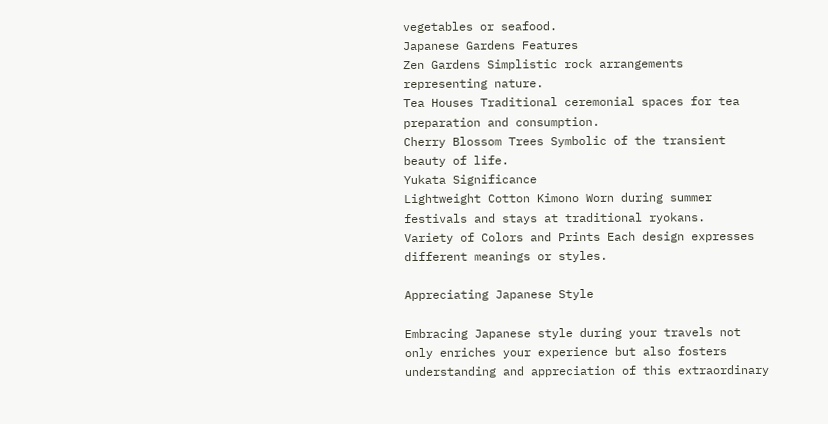vegetables or seafood.
Japanese Gardens Features
Zen Gardens Simplistic rock arrangements representing nature.
Tea Houses Traditional ceremonial spaces for tea preparation and consumption.
Cherry Blossom Trees Symbolic of the transient beauty of life.
Yukata Significance
Lightweight Cotton Kimono Worn during summer festivals and stays at traditional ryokans.
Variety of Colors and Prints Each design expresses different meanings or styles.

Appreciating Japanese Style

Embracing Japanese style during your travels not only enriches your experience but also fosters understanding and appreciation of this extraordinary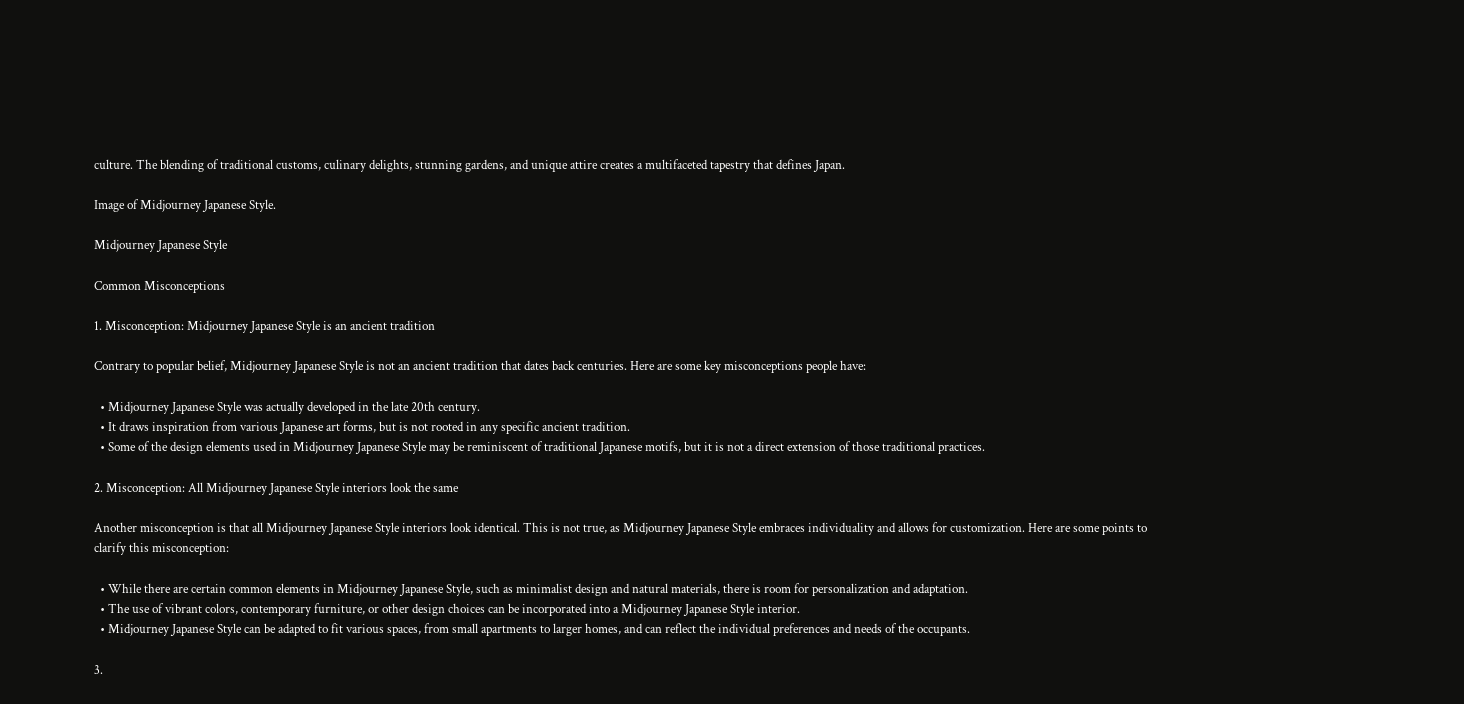culture. The blending of traditional customs, culinary delights, stunning gardens, and unique attire creates a multifaceted tapestry that defines Japan.

Image of Midjourney Japanese Style.

Midjourney Japanese Style

Common Misconceptions

1. Misconception: Midjourney Japanese Style is an ancient tradition

Contrary to popular belief, Midjourney Japanese Style is not an ancient tradition that dates back centuries. Here are some key misconceptions people have:

  • Midjourney Japanese Style was actually developed in the late 20th century.
  • It draws inspiration from various Japanese art forms, but is not rooted in any specific ancient tradition.
  • Some of the design elements used in Midjourney Japanese Style may be reminiscent of traditional Japanese motifs, but it is not a direct extension of those traditional practices.

2. Misconception: All Midjourney Japanese Style interiors look the same

Another misconception is that all Midjourney Japanese Style interiors look identical. This is not true, as Midjourney Japanese Style embraces individuality and allows for customization. Here are some points to clarify this misconception:

  • While there are certain common elements in Midjourney Japanese Style, such as minimalist design and natural materials, there is room for personalization and adaptation.
  • The use of vibrant colors, contemporary furniture, or other design choices can be incorporated into a Midjourney Japanese Style interior.
  • Midjourney Japanese Style can be adapted to fit various spaces, from small apartments to larger homes, and can reflect the individual preferences and needs of the occupants.

3.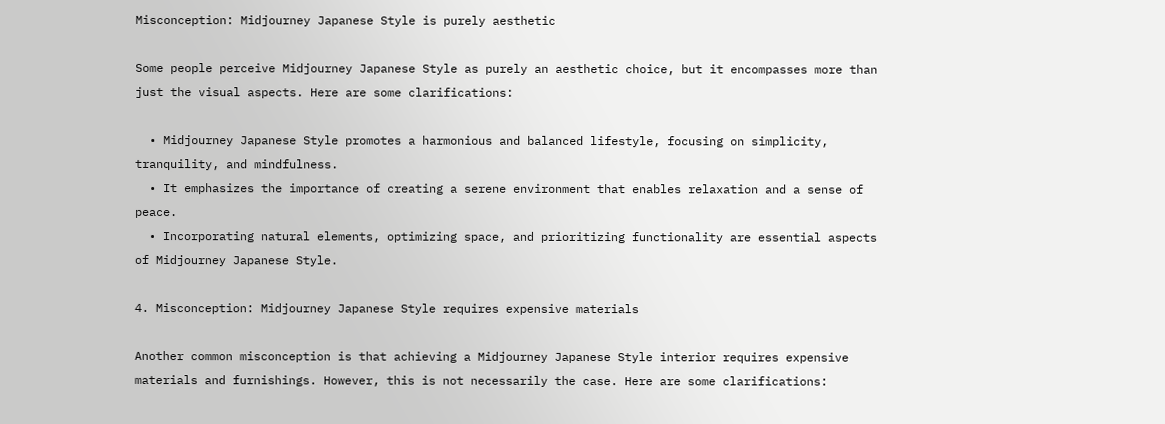Misconception: Midjourney Japanese Style is purely aesthetic

Some people perceive Midjourney Japanese Style as purely an aesthetic choice, but it encompasses more than just the visual aspects. Here are some clarifications:

  • Midjourney Japanese Style promotes a harmonious and balanced lifestyle, focusing on simplicity, tranquility, and mindfulness.
  • It emphasizes the importance of creating a serene environment that enables relaxation and a sense of peace.
  • Incorporating natural elements, optimizing space, and prioritizing functionality are essential aspects of Midjourney Japanese Style.

4. Misconception: Midjourney Japanese Style requires expensive materials

Another common misconception is that achieving a Midjourney Japanese Style interior requires expensive materials and furnishings. However, this is not necessarily the case. Here are some clarifications: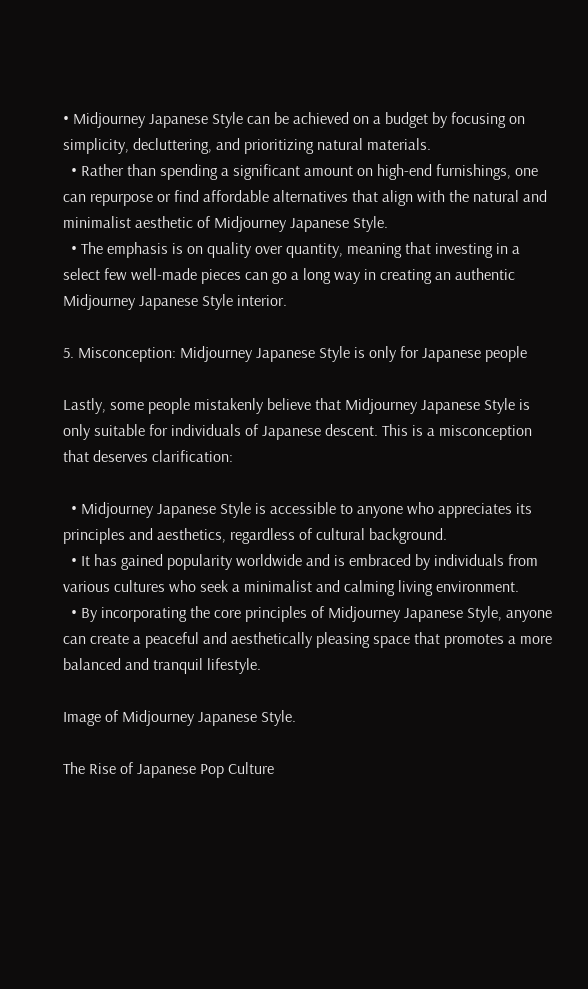• Midjourney Japanese Style can be achieved on a budget by focusing on simplicity, decluttering, and prioritizing natural materials.
  • Rather than spending a significant amount on high-end furnishings, one can repurpose or find affordable alternatives that align with the natural and minimalist aesthetic of Midjourney Japanese Style.
  • The emphasis is on quality over quantity, meaning that investing in a select few well-made pieces can go a long way in creating an authentic Midjourney Japanese Style interior.

5. Misconception: Midjourney Japanese Style is only for Japanese people

Lastly, some people mistakenly believe that Midjourney Japanese Style is only suitable for individuals of Japanese descent. This is a misconception that deserves clarification:

  • Midjourney Japanese Style is accessible to anyone who appreciates its principles and aesthetics, regardless of cultural background.
  • It has gained popularity worldwide and is embraced by individuals from various cultures who seek a minimalist and calming living environment.
  • By incorporating the core principles of Midjourney Japanese Style, anyone can create a peaceful and aesthetically pleasing space that promotes a more balanced and tranquil lifestyle.

Image of Midjourney Japanese Style.

The Rise of Japanese Pop Culture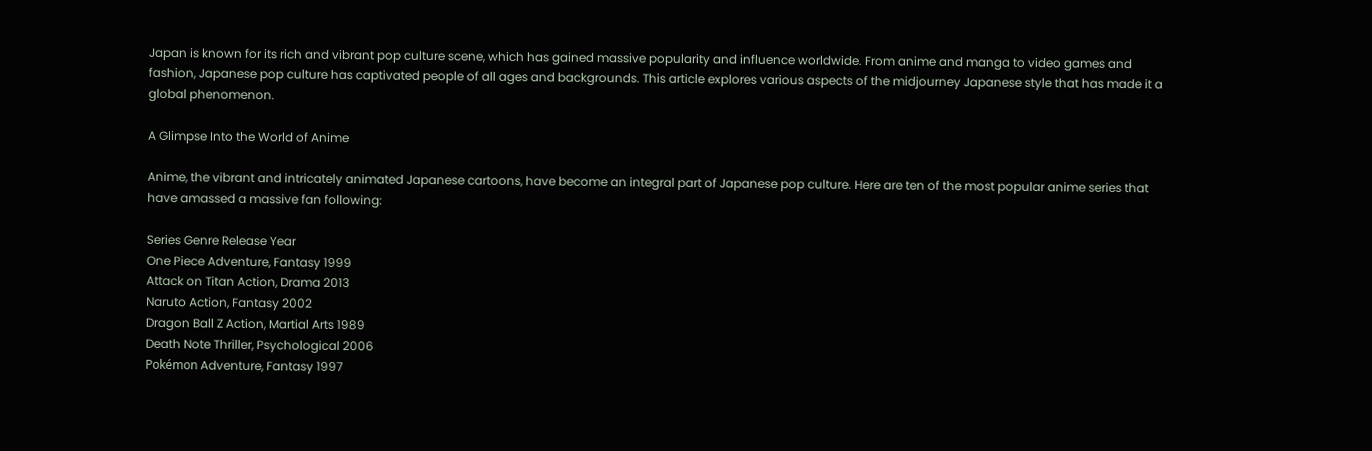Japan is known for its rich and vibrant pop culture scene, which has gained massive popularity and influence worldwide. From anime and manga to video games and fashion, Japanese pop culture has captivated people of all ages and backgrounds. This article explores various aspects of the midjourney Japanese style that has made it a global phenomenon.

A Glimpse Into the World of Anime

Anime, the vibrant and intricately animated Japanese cartoons, have become an integral part of Japanese pop culture. Here are ten of the most popular anime series that have amassed a massive fan following:

Series Genre Release Year
One Piece Adventure, Fantasy 1999
Attack on Titan Action, Drama 2013
Naruto Action, Fantasy 2002
Dragon Ball Z Action, Martial Arts 1989
Death Note Thriller, Psychological 2006
Pokémon Adventure, Fantasy 1997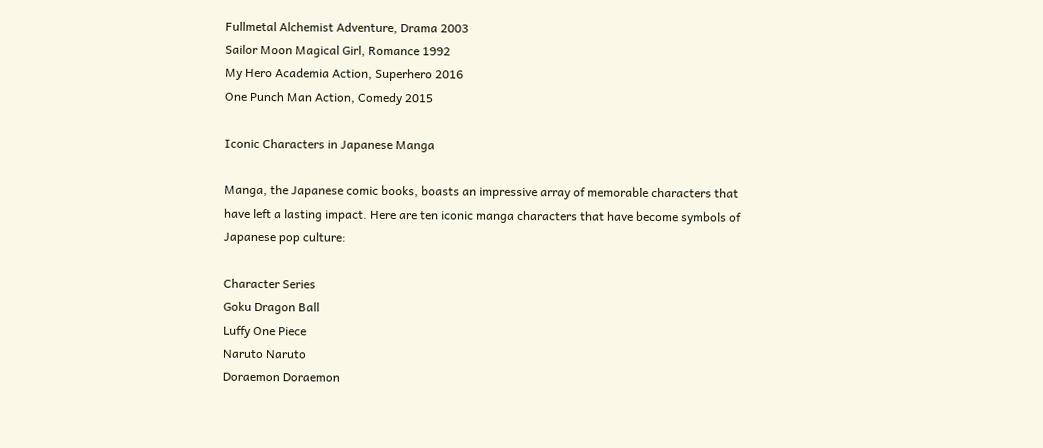Fullmetal Alchemist Adventure, Drama 2003
Sailor Moon Magical Girl, Romance 1992
My Hero Academia Action, Superhero 2016
One Punch Man Action, Comedy 2015

Iconic Characters in Japanese Manga

Manga, the Japanese comic books, boasts an impressive array of memorable characters that have left a lasting impact. Here are ten iconic manga characters that have become symbols of Japanese pop culture:

Character Series
Goku Dragon Ball
Luffy One Piece
Naruto Naruto
Doraemon Doraemon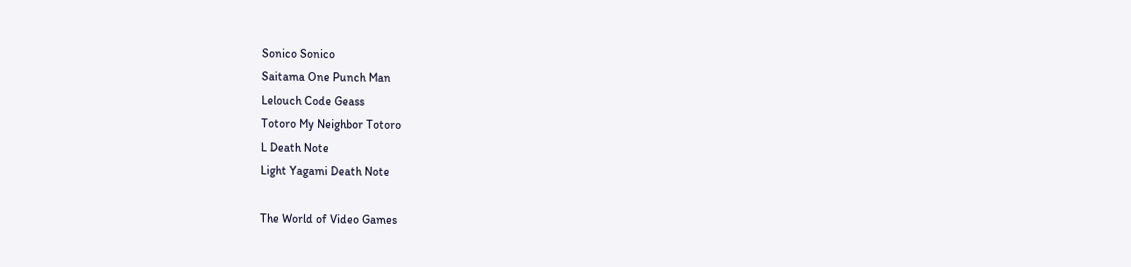Sonico Sonico
Saitama One Punch Man
Lelouch Code Geass
Totoro My Neighbor Totoro
L Death Note
Light Yagami Death Note

The World of Video Games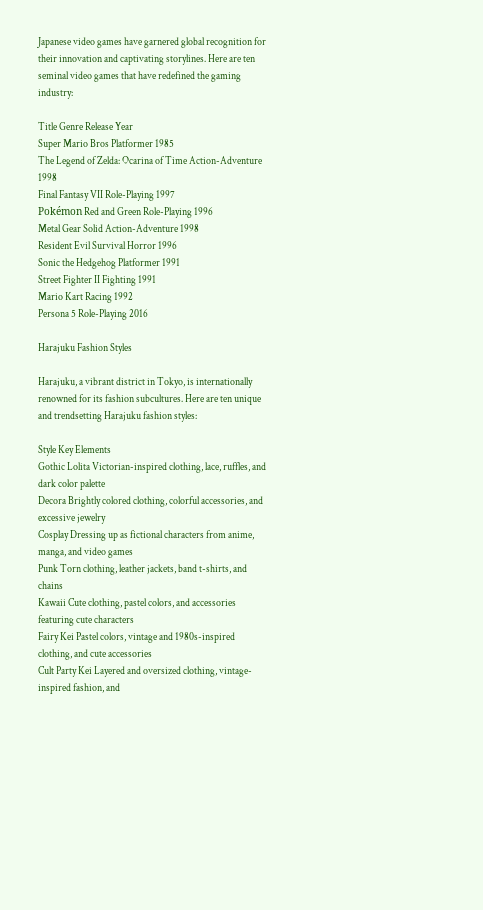Japanese video games have garnered global recognition for their innovation and captivating storylines. Here are ten seminal video games that have redefined the gaming industry:

Title Genre Release Year
Super Mario Bros Platformer 1985
The Legend of Zelda: Ocarina of Time Action-Adventure 1998
Final Fantasy VII Role-Playing 1997
Pokémon Red and Green Role-Playing 1996
Metal Gear Solid Action-Adventure 1998
Resident Evil Survival Horror 1996
Sonic the Hedgehog Platformer 1991
Street Fighter II Fighting 1991
Mario Kart Racing 1992
Persona 5 Role-Playing 2016

Harajuku Fashion Styles

Harajuku, a vibrant district in Tokyo, is internationally renowned for its fashion subcultures. Here are ten unique and trendsetting Harajuku fashion styles:

Style Key Elements
Gothic Lolita Victorian-inspired clothing, lace, ruffles, and dark color palette
Decora Brightly colored clothing, colorful accessories, and excessive jewelry
Cosplay Dressing up as fictional characters from anime, manga, and video games
Punk Torn clothing, leather jackets, band t-shirts, and chains
Kawaii Cute clothing, pastel colors, and accessories featuring cute characters
Fairy Kei Pastel colors, vintage and 1980s-inspired clothing, and cute accessories
Cult Party Kei Layered and oversized clothing, vintage-inspired fashion, and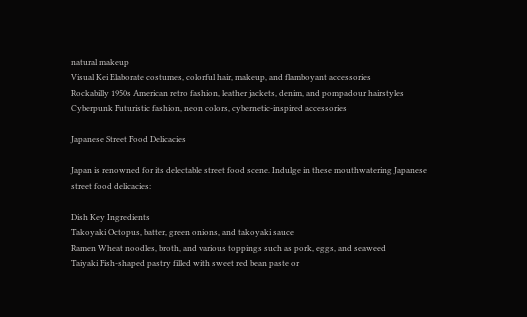natural makeup
Visual Kei Elaborate costumes, colorful hair, makeup, and flamboyant accessories
Rockabilly 1950s American retro fashion, leather jackets, denim, and pompadour hairstyles
Cyberpunk Futuristic fashion, neon colors, cybernetic-inspired accessories

Japanese Street Food Delicacies

Japan is renowned for its delectable street food scene. Indulge in these mouthwatering Japanese street food delicacies:

Dish Key Ingredients
Takoyaki Octopus, batter, green onions, and takoyaki sauce
Ramen Wheat noodles, broth, and various toppings such as pork, eggs, and seaweed
Taiyaki Fish-shaped pastry filled with sweet red bean paste or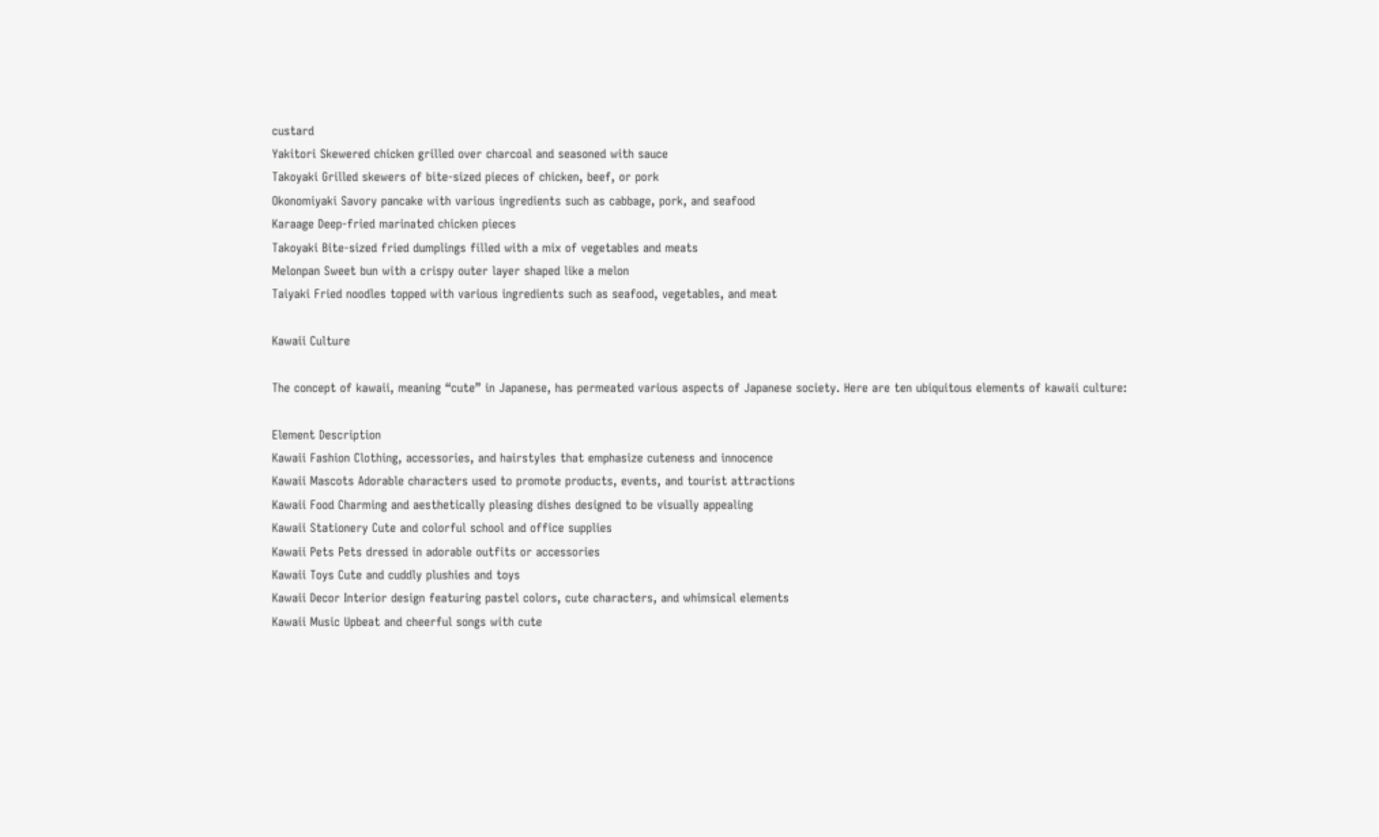custard
Yakitori Skewered chicken grilled over charcoal and seasoned with sauce
Takoyaki Grilled skewers of bite-sized pieces of chicken, beef, or pork
Okonomiyaki Savory pancake with various ingredients such as cabbage, pork, and seafood
Karaage Deep-fried marinated chicken pieces
Takoyaki Bite-sized fried dumplings filled with a mix of vegetables and meats
Melonpan Sweet bun with a crispy outer layer shaped like a melon
Taiyaki Fried noodles topped with various ingredients such as seafood, vegetables, and meat

Kawaii Culture

The concept of kawaii, meaning “cute” in Japanese, has permeated various aspects of Japanese society. Here are ten ubiquitous elements of kawaii culture:

Element Description
Kawaii Fashion Clothing, accessories, and hairstyles that emphasize cuteness and innocence
Kawaii Mascots Adorable characters used to promote products, events, and tourist attractions
Kawaii Food Charming and aesthetically pleasing dishes designed to be visually appealing
Kawaii Stationery Cute and colorful school and office supplies
Kawaii Pets Pets dressed in adorable outfits or accessories
Kawaii Toys Cute and cuddly plushies and toys
Kawaii Decor Interior design featuring pastel colors, cute characters, and whimsical elements
Kawaii Music Upbeat and cheerful songs with cute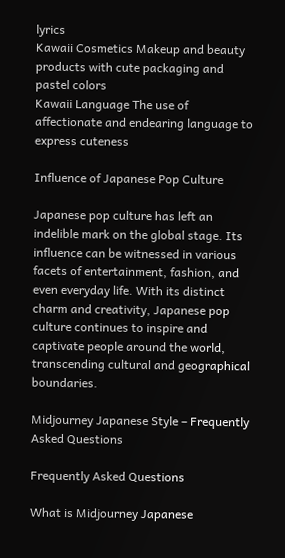lyrics
Kawaii Cosmetics Makeup and beauty products with cute packaging and pastel colors
Kawaii Language The use of affectionate and endearing language to express cuteness

Influence of Japanese Pop Culture

Japanese pop culture has left an indelible mark on the global stage. Its influence can be witnessed in various facets of entertainment, fashion, and even everyday life. With its distinct charm and creativity, Japanese pop culture continues to inspire and captivate people around the world, transcending cultural and geographical boundaries.

Midjourney Japanese Style – Frequently Asked Questions

Frequently Asked Questions

What is Midjourney Japanese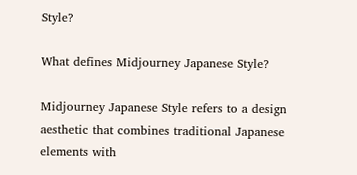Style?

What defines Midjourney Japanese Style?

Midjourney Japanese Style refers to a design aesthetic that combines traditional Japanese elements with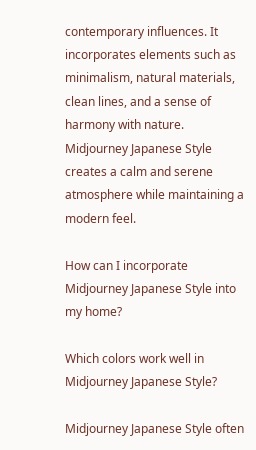contemporary influences. It incorporates elements such as minimalism, natural materials, clean lines, and a sense of harmony with nature. Midjourney Japanese Style creates a calm and serene atmosphere while maintaining a modern feel.

How can I incorporate Midjourney Japanese Style into my home?

Which colors work well in Midjourney Japanese Style?

Midjourney Japanese Style often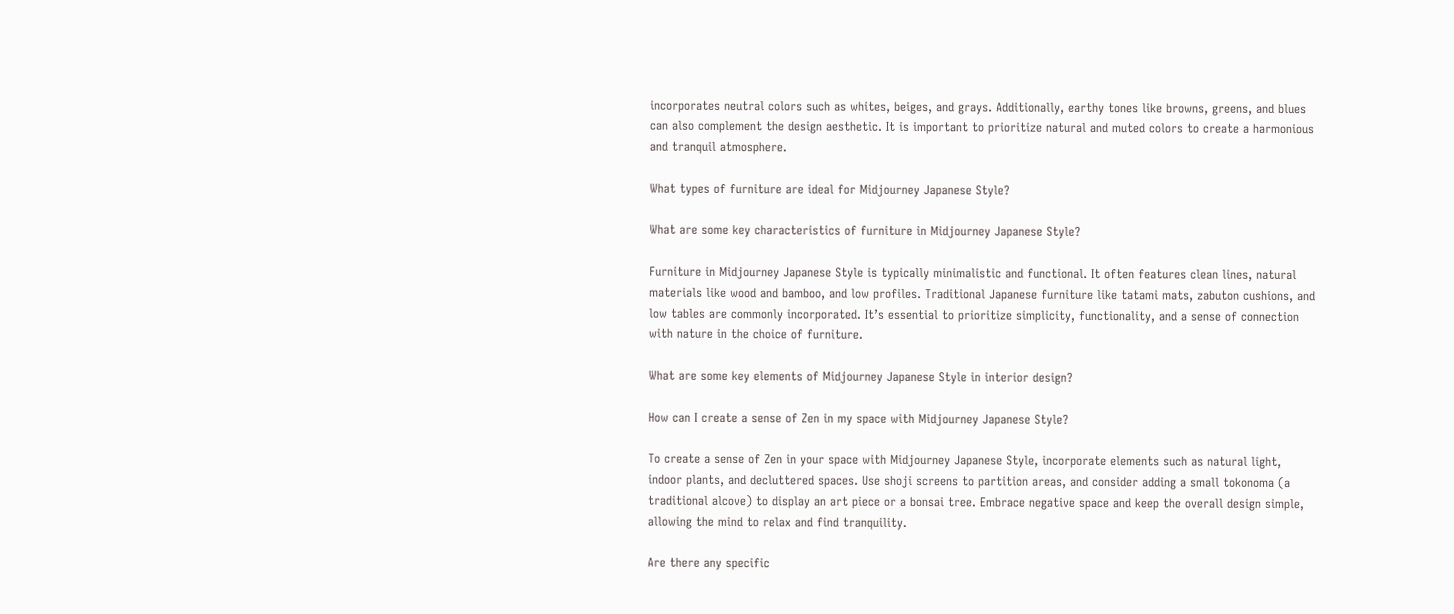incorporates neutral colors such as whites, beiges, and grays. Additionally, earthy tones like browns, greens, and blues can also complement the design aesthetic. It is important to prioritize natural and muted colors to create a harmonious and tranquil atmosphere.

What types of furniture are ideal for Midjourney Japanese Style?

What are some key characteristics of furniture in Midjourney Japanese Style?

Furniture in Midjourney Japanese Style is typically minimalistic and functional. It often features clean lines, natural materials like wood and bamboo, and low profiles. Traditional Japanese furniture like tatami mats, zabuton cushions, and low tables are commonly incorporated. It’s essential to prioritize simplicity, functionality, and a sense of connection with nature in the choice of furniture.

What are some key elements of Midjourney Japanese Style in interior design?

How can I create a sense of Zen in my space with Midjourney Japanese Style?

To create a sense of Zen in your space with Midjourney Japanese Style, incorporate elements such as natural light, indoor plants, and decluttered spaces. Use shoji screens to partition areas, and consider adding a small tokonoma (a traditional alcove) to display an art piece or a bonsai tree. Embrace negative space and keep the overall design simple, allowing the mind to relax and find tranquility.

Are there any specific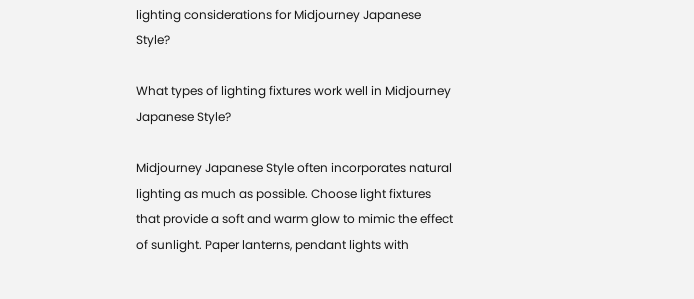lighting considerations for Midjourney Japanese Style?

What types of lighting fixtures work well in Midjourney Japanese Style?

Midjourney Japanese Style often incorporates natural lighting as much as possible. Choose light fixtures that provide a soft and warm glow to mimic the effect of sunlight. Paper lanterns, pendant lights with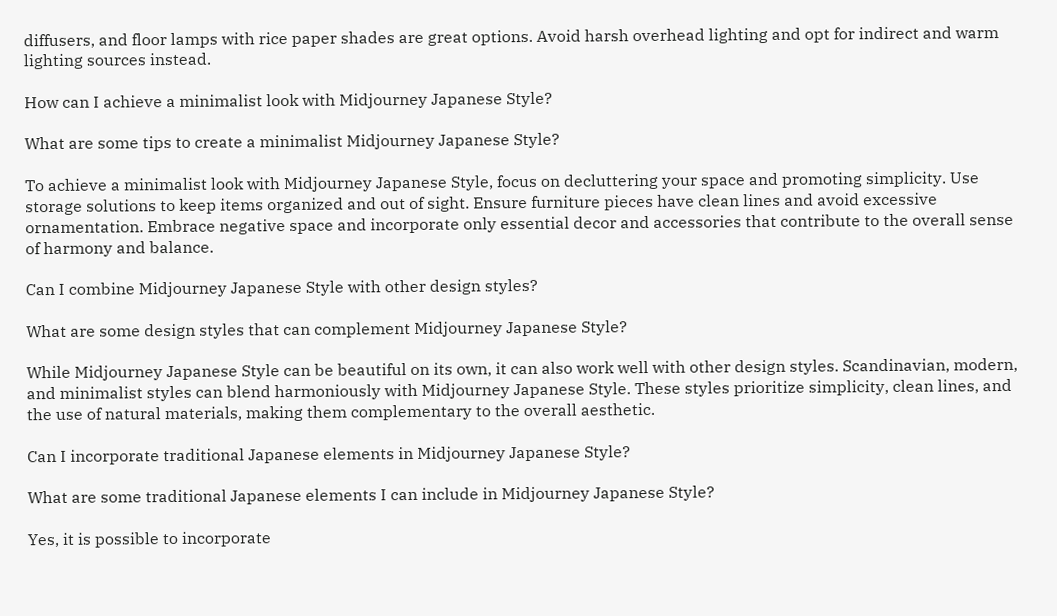diffusers, and floor lamps with rice paper shades are great options. Avoid harsh overhead lighting and opt for indirect and warm lighting sources instead.

How can I achieve a minimalist look with Midjourney Japanese Style?

What are some tips to create a minimalist Midjourney Japanese Style?

To achieve a minimalist look with Midjourney Japanese Style, focus on decluttering your space and promoting simplicity. Use storage solutions to keep items organized and out of sight. Ensure furniture pieces have clean lines and avoid excessive ornamentation. Embrace negative space and incorporate only essential decor and accessories that contribute to the overall sense of harmony and balance.

Can I combine Midjourney Japanese Style with other design styles?

What are some design styles that can complement Midjourney Japanese Style?

While Midjourney Japanese Style can be beautiful on its own, it can also work well with other design styles. Scandinavian, modern, and minimalist styles can blend harmoniously with Midjourney Japanese Style. These styles prioritize simplicity, clean lines, and the use of natural materials, making them complementary to the overall aesthetic.

Can I incorporate traditional Japanese elements in Midjourney Japanese Style?

What are some traditional Japanese elements I can include in Midjourney Japanese Style?

Yes, it is possible to incorporate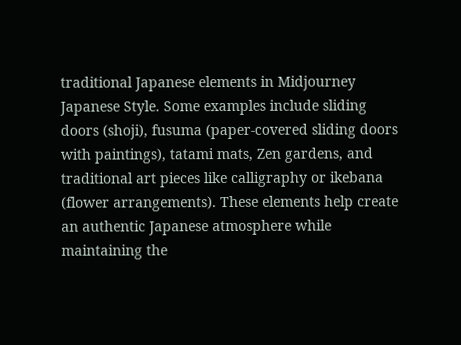traditional Japanese elements in Midjourney Japanese Style. Some examples include sliding doors (shoji), fusuma (paper-covered sliding doors with paintings), tatami mats, Zen gardens, and traditional art pieces like calligraphy or ikebana (flower arrangements). These elements help create an authentic Japanese atmosphere while maintaining the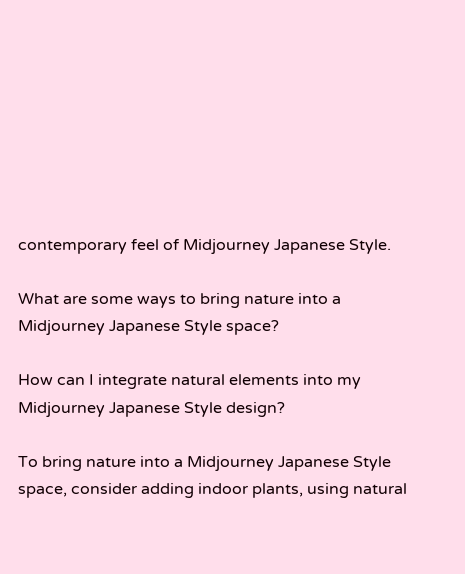contemporary feel of Midjourney Japanese Style.

What are some ways to bring nature into a Midjourney Japanese Style space?

How can I integrate natural elements into my Midjourney Japanese Style design?

To bring nature into a Midjourney Japanese Style space, consider adding indoor plants, using natural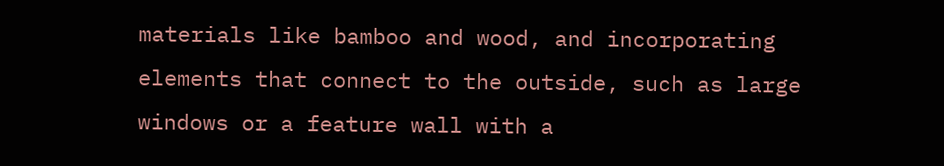materials like bamboo and wood, and incorporating elements that connect to the outside, such as large windows or a feature wall with a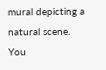mural depicting a natural scene. You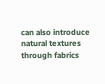can also introduce natural textures through fabrics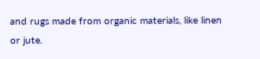and rugs made from organic materials, like linen or jute.